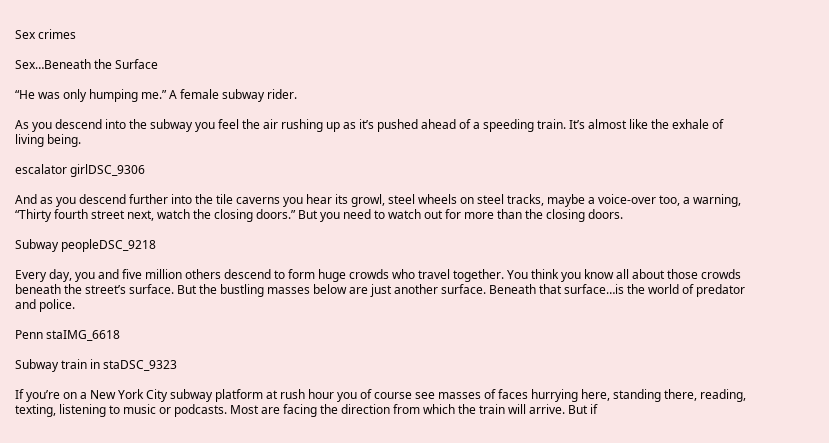Sex crimes

Sex…Beneath the Surface

“He was only humping me.” A female subway rider.

As you descend into the subway you feel the air rushing up as it’s pushed ahead of a speeding train. It’s almost like the exhale of living being.

escalator girlDSC_9306

And as you descend further into the tile caverns you hear its growl, steel wheels on steel tracks, maybe a voice-over too, a warning, “Thirty fourth street next, watch the closing doors.” But you need to watch out for more than the closing doors.

Subway peopleDSC_9218

Every day, you and five million others descend to form huge crowds who travel together. You think you know all about those crowds beneath the street’s surface. But the bustling masses below are just another surface. Beneath that surface…is the world of predator and police.

Penn staIMG_6618

Subway train in staDSC_9323

If you’re on a New York City subway platform at rush hour you of course see masses of faces hurrying here, standing there, reading, texting, listening to music or podcasts. Most are facing the direction from which the train will arrive. But if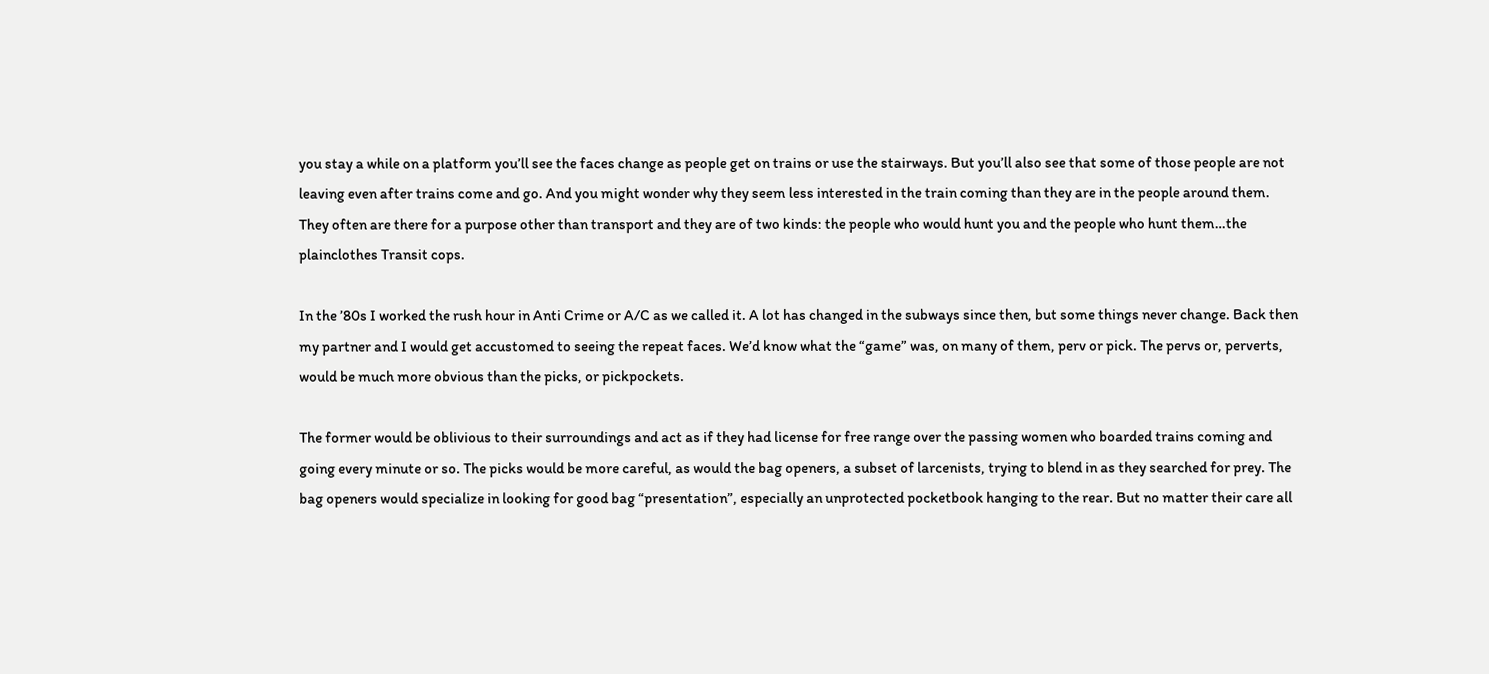you stay a while on a platform you’ll see the faces change as people get on trains or use the stairways. But you’ll also see that some of those people are not leaving even after trains come and go. And you might wonder why they seem less interested in the train coming than they are in the people around them. They often are there for a purpose other than transport and they are of two kinds: the people who would hunt you and the people who hunt them…the plainclothes Transit cops.

In the ’80s I worked the rush hour in Anti Crime or A/C as we called it. A lot has changed in the subways since then, but some things never change. Back then my partner and I would get accustomed to seeing the repeat faces. We’d know what the “game” was, on many of them, perv or pick. The pervs or, perverts, would be much more obvious than the picks, or pickpockets.

The former would be oblivious to their surroundings and act as if they had license for free range over the passing women who boarded trains coming and going every minute or so. The picks would be more careful, as would the bag openers, a subset of larcenists, trying to blend in as they searched for prey. The bag openers would specialize in looking for good bag “presentation”, especially an unprotected pocketbook hanging to the rear. But no matter their care all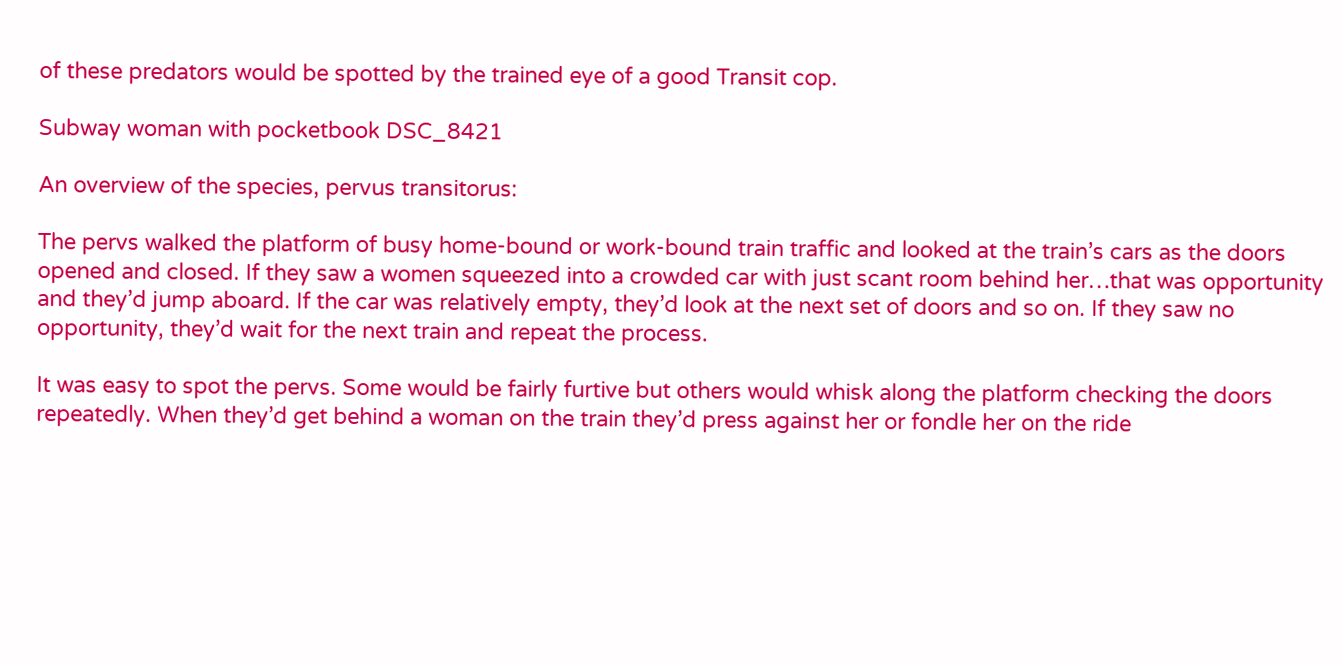of these predators would be spotted by the trained eye of a good Transit cop.

Subway woman with pocketbook DSC_8421

An overview of the species, pervus transitorus:

The pervs walked the platform of busy home-bound or work-bound train traffic and looked at the train’s cars as the doors opened and closed. If they saw a women squeezed into a crowded car with just scant room behind her…that was opportunity and they’d jump aboard. If the car was relatively empty, they’d look at the next set of doors and so on. If they saw no opportunity, they’d wait for the next train and repeat the process.

It was easy to spot the pervs. Some would be fairly furtive but others would whisk along the platform checking the doors repeatedly. When they’d get behind a woman on the train they’d press against her or fondle her on the ride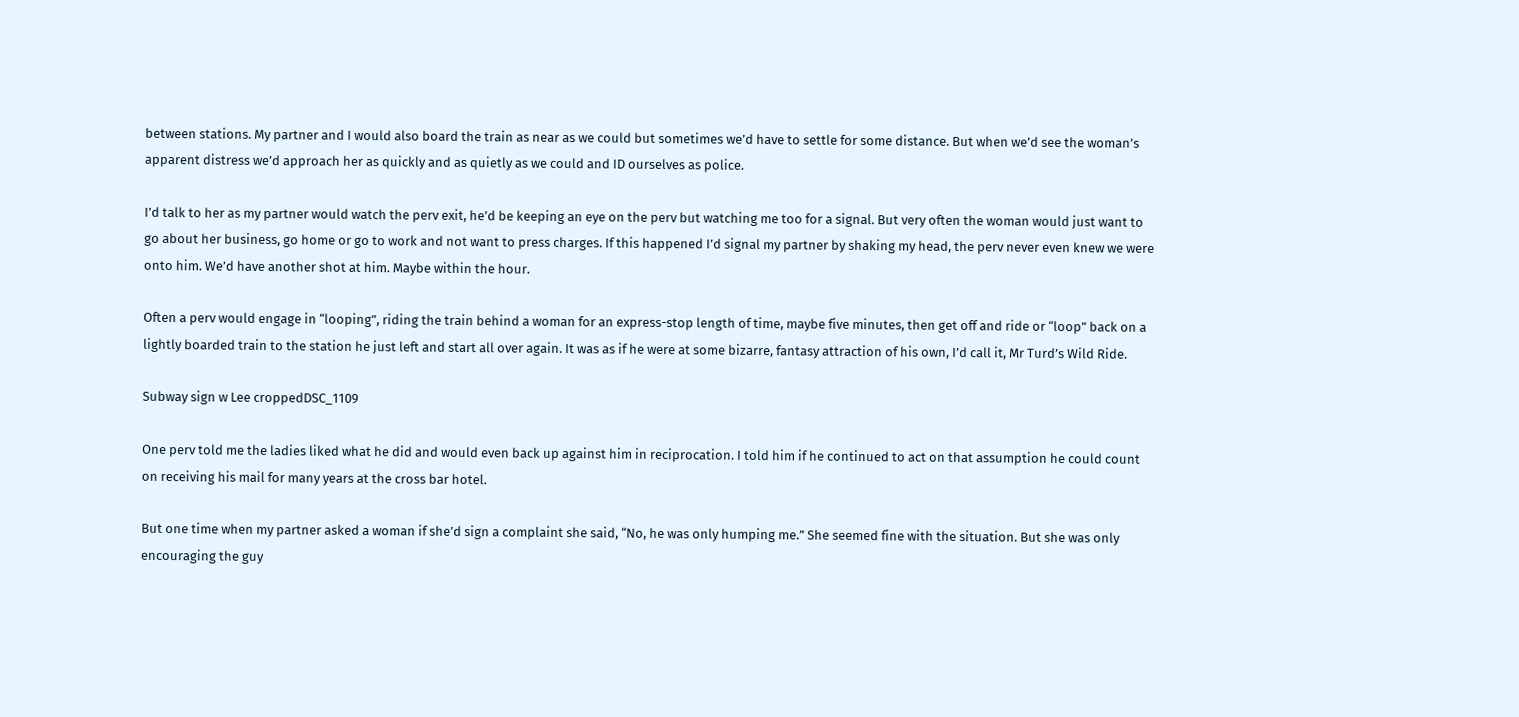between stations. My partner and I would also board the train as near as we could but sometimes we’d have to settle for some distance. But when we’d see the woman’s apparent distress we’d approach her as quickly and as quietly as we could and ID ourselves as police.

I’d talk to her as my partner would watch the perv exit, he’d be keeping an eye on the perv but watching me too for a signal. But very often the woman would just want to go about her business, go home or go to work and not want to press charges. If this happened I’d signal my partner by shaking my head, the perv never even knew we were onto him. We’d have another shot at him. Maybe within the hour.

Often a perv would engage in “looping”, riding the train behind a woman for an express-stop length of time, maybe five minutes, then get off and ride or “loop” back on a lightly boarded train to the station he just left and start all over again. It was as if he were at some bizarre, fantasy attraction of his own, I’d call it, Mr Turd’s Wild Ride.

Subway sign w Lee croppedDSC_1109

One perv told me the ladies liked what he did and would even back up against him in reciprocation. I told him if he continued to act on that assumption he could count on receiving his mail for many years at the cross bar hotel.

But one time when my partner asked a woman if she’d sign a complaint she said, “No, he was only humping me.” She seemed fine with the situation. But she was only encouraging the guy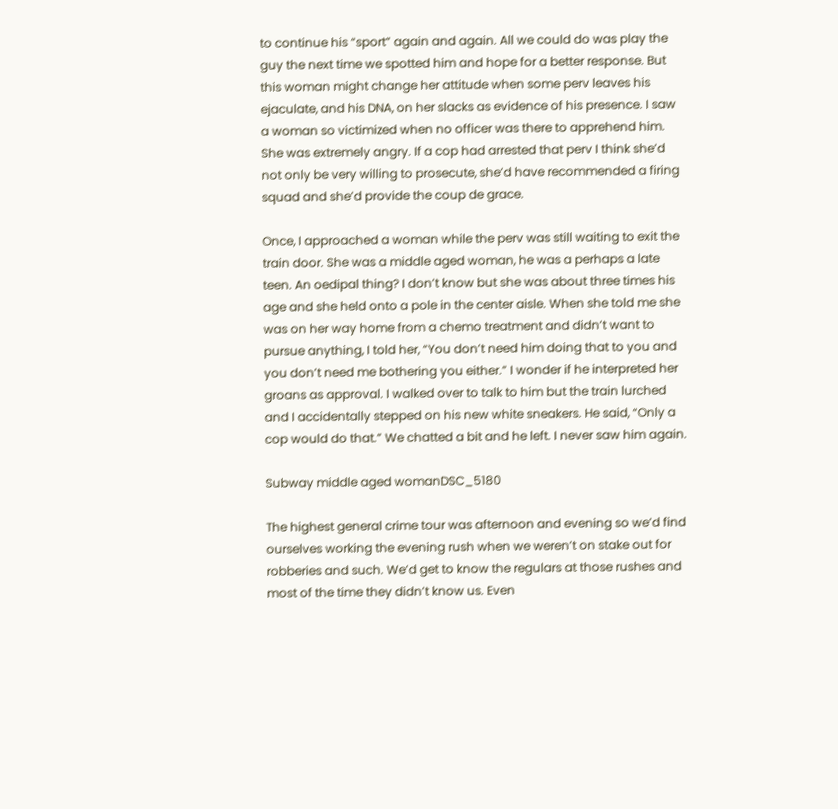to continue his “sport” again and again. All we could do was play the guy the next time we spotted him and hope for a better response. But this woman might change her attitude when some perv leaves his ejaculate, and his DNA, on her slacks as evidence of his presence. I saw a woman so victimized when no officer was there to apprehend him. She was extremely angry. If a cop had arrested that perv I think she’d not only be very willing to prosecute, she’d have recommended a firing squad and she’d provide the coup de grace.

Once, I approached a woman while the perv was still waiting to exit the train door. She was a middle aged woman, he was a perhaps a late teen. An oedipal thing? I don’t know but she was about three times his age and she held onto a pole in the center aisle. When she told me she was on her way home from a chemo treatment and didn’t want to pursue anything, I told her, “You don’t need him doing that to you and you don’t need me bothering you either.” I wonder if he interpreted her groans as approval. I walked over to talk to him but the train lurched and I accidentally stepped on his new white sneakers. He said, “Only a cop would do that.” We chatted a bit and he left. I never saw him again.

Subway middle aged womanDSC_5180

The highest general crime tour was afternoon and evening so we’d find ourselves working the evening rush when we weren’t on stake out for robberies and such. We’d get to know the regulars at those rushes and most of the time they didn’t know us. Even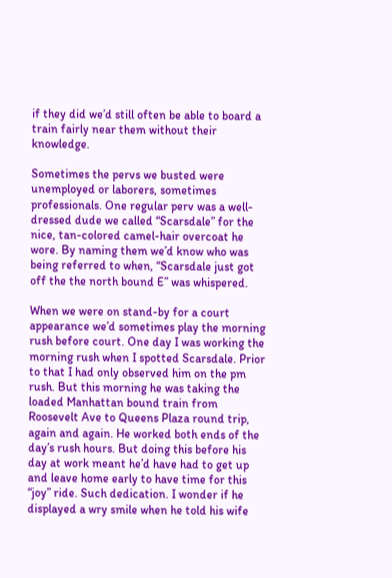if they did we’d still often be able to board a train fairly near them without their knowledge.

Sometimes the pervs we busted were unemployed or laborers, sometimes professionals. One regular perv was a well-dressed dude we called “Scarsdale” for the nice, tan-colored camel-hair overcoat he wore. By naming them we’d know who was being referred to when, “Scarsdale just got off the the north bound E” was whispered.

When we were on stand-by for a court appearance we’d sometimes play the morning rush before court. One day I was working the morning rush when I spotted Scarsdale. Prior to that I had only observed him on the pm rush. But this morning he was taking the loaded Manhattan bound train from Roosevelt Ave to Queens Plaza round trip, again and again. He worked both ends of the day’s rush hours. But doing this before his day at work meant he’d have had to get up and leave home early to have time for this “joy” ride. Such dedication. I wonder if he displayed a wry smile when he told his wife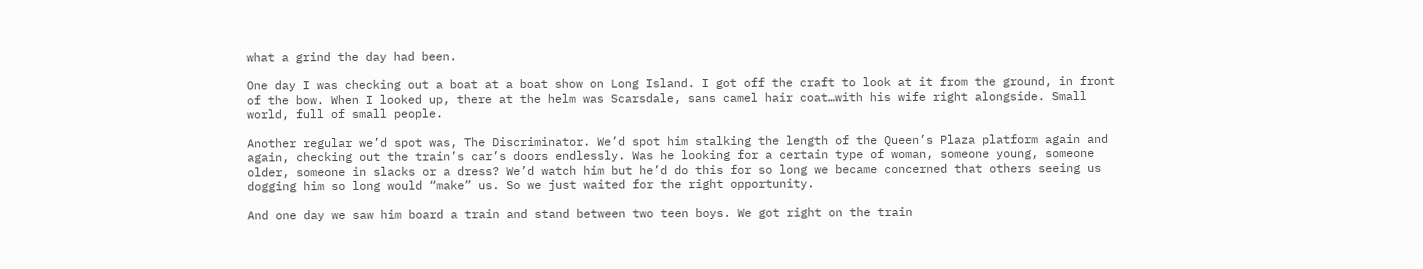what a grind the day had been.

One day I was checking out a boat at a boat show on Long Island. I got off the craft to look at it from the ground, in front of the bow. When I looked up, there at the helm was Scarsdale, sans camel hair coat…with his wife right alongside. Small world, full of small people.

Another regular we’d spot was, The Discriminator. We’d spot him stalking the length of the Queen’s Plaza platform again and again, checking out the train’s car’s doors endlessly. Was he looking for a certain type of woman, someone young, someone older, someone in slacks or a dress? We’d watch him but he’d do this for so long we became concerned that others seeing us dogging him so long would “make” us. So we just waited for the right opportunity.

And one day we saw him board a train and stand between two teen boys. We got right on the train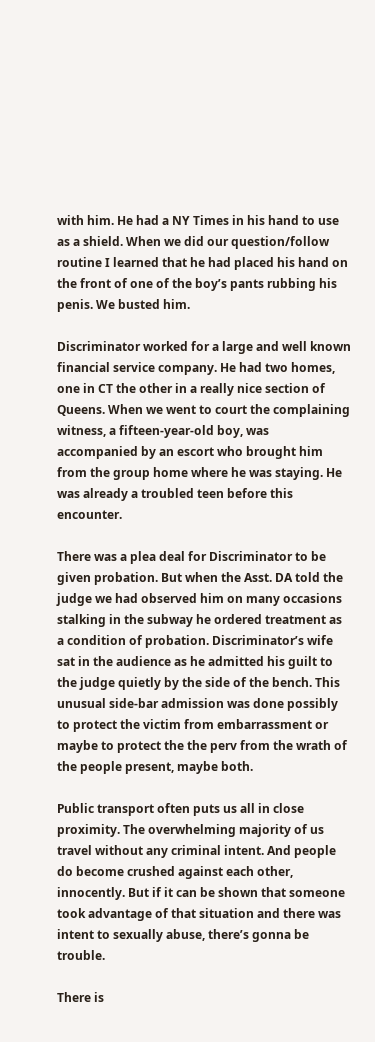with him. He had a NY Times in his hand to use as a shield. When we did our question/follow routine I learned that he had placed his hand on the front of one of the boy’s pants rubbing his penis. We busted him.

Discriminator worked for a large and well known financial service company. He had two homes, one in CT the other in a really nice section of Queens. When we went to court the complaining witness, a fifteen-year-old boy, was accompanied by an escort who brought him from the group home where he was staying. He was already a troubled teen before this encounter.

There was a plea deal for Discriminator to be given probation. But when the Asst. DA told the judge we had observed him on many occasions stalking in the subway he ordered treatment as a condition of probation. Discriminator’s wife sat in the audience as he admitted his guilt to the judge quietly by the side of the bench. This unusual side-bar admission was done possibly to protect the victim from embarrassment or maybe to protect the the perv from the wrath of the people present, maybe both.

Public transport often puts us all in close proximity. The overwhelming majority of us travel without any criminal intent. And people do become crushed against each other, innocently. But if it can be shown that someone took advantage of that situation and there was intent to sexually abuse, there’s gonna be trouble.

There is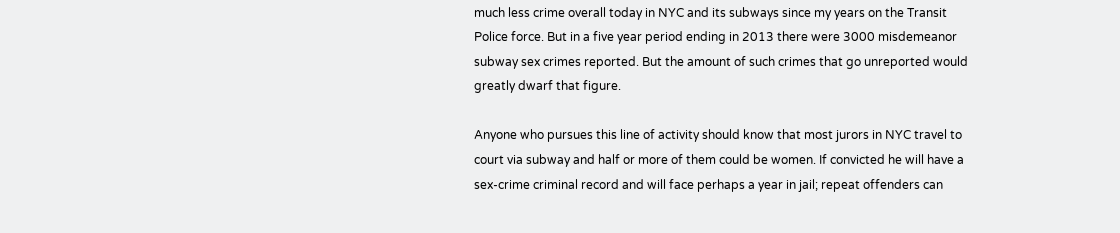much less crime overall today in NYC and its subways since my years on the Transit Police force. But in a five year period ending in 2013 there were 3000 misdemeanor subway sex crimes reported. But the amount of such crimes that go unreported would greatly dwarf that figure.

Anyone who pursues this line of activity should know that most jurors in NYC travel to court via subway and half or more of them could be women. If convicted he will have a sex-crime criminal record and will face perhaps a year in jail; repeat offenders can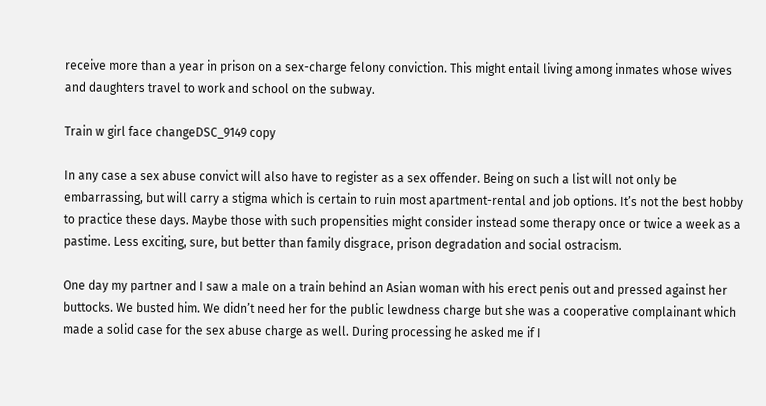receive more than a year in prison on a sex-charge felony conviction. This might entail living among inmates whose wives  and daughters travel to work and school on the subway.

Train w girl face changeDSC_9149 copy

In any case a sex abuse convict will also have to register as a sex offender. Being on such a list will not only be embarrassing, but will carry a stigma which is certain to ruin most apartment-rental and job options. It’s not the best hobby to practice these days. Maybe those with such propensities might consider instead some therapy once or twice a week as a pastime. Less exciting, sure, but better than family disgrace, prison degradation and social ostracism.

One day my partner and I saw a male on a train behind an Asian woman with his erect penis out and pressed against her buttocks. We busted him. We didn’t need her for the public lewdness charge but she was a cooperative complainant which made a solid case for the sex abuse charge as well. During processing he asked me if I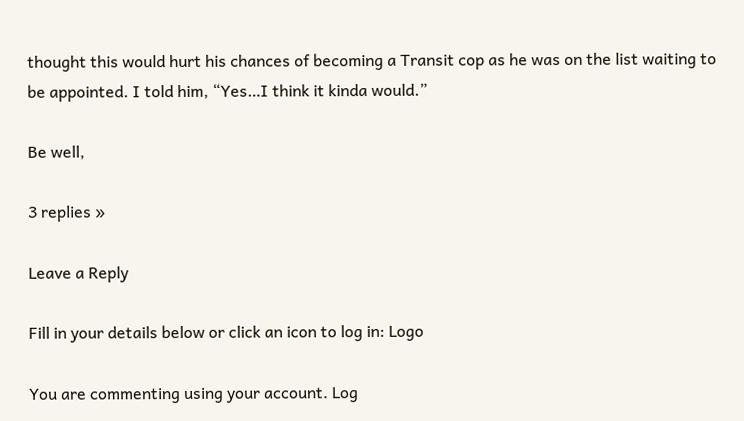thought this would hurt his chances of becoming a Transit cop as he was on the list waiting to be appointed. I told him, “Yes…I think it kinda would.”

Be well,

3 replies »

Leave a Reply

Fill in your details below or click an icon to log in: Logo

You are commenting using your account. Log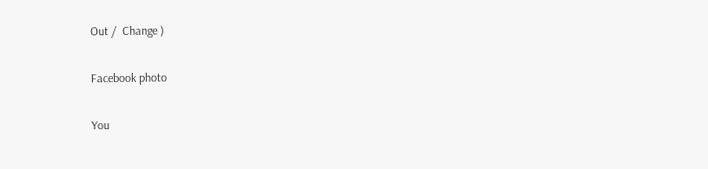Out /  Change )

Facebook photo

You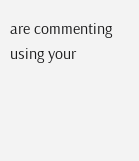are commenting using your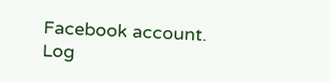Facebook account. Log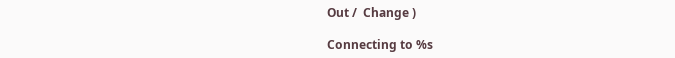Out /  Change )

Connecting to %s